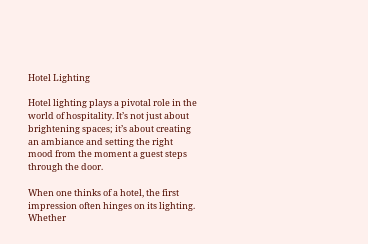Hotel Lighting

Hotel lighting plays a pivotal role in the world of hospitality. It’s not just about brightening spaces; it’s about creating an ambiance and setting the right mood from the moment a guest steps through the door.

When one thinks of a hotel, the first impression often hinges on its lighting. Whether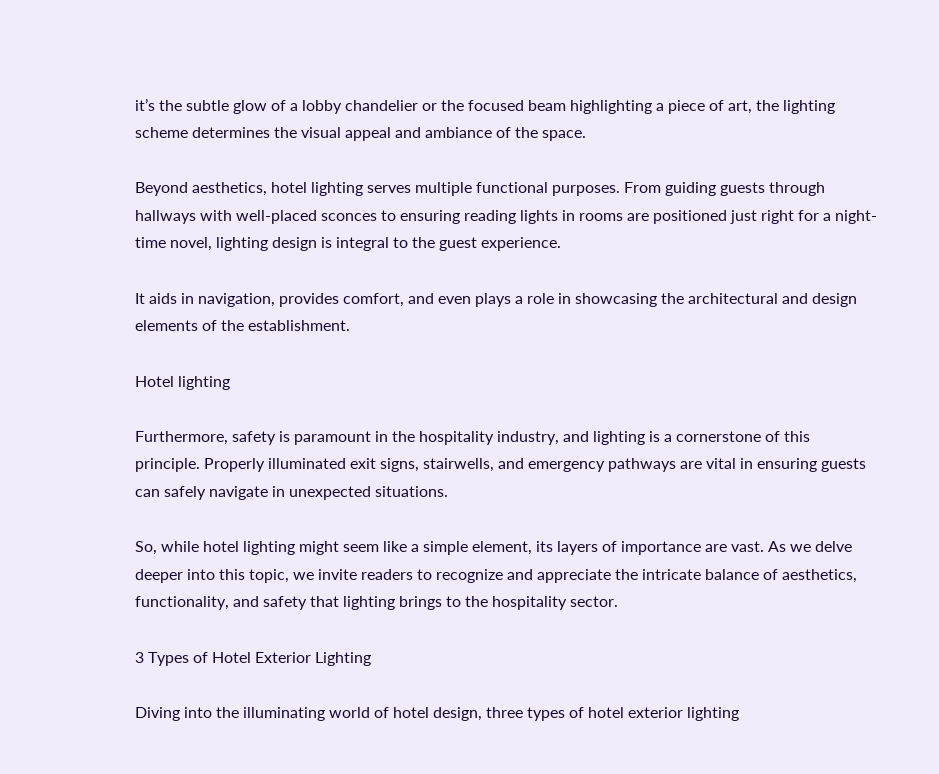it’s the subtle glow of a lobby chandelier or the focused beam highlighting a piece of art, the lighting scheme determines the visual appeal and ambiance of the space.

Beyond aesthetics, hotel lighting serves multiple functional purposes. From guiding guests through hallways with well-placed sconces to ensuring reading lights in rooms are positioned just right for a night-time novel, lighting design is integral to the guest experience.

It aids in navigation, provides comfort, and even plays a role in showcasing the architectural and design elements of the establishment.

Hotel lighting

Furthermore, safety is paramount in the hospitality industry, and lighting is a cornerstone of this principle. Properly illuminated exit signs, stairwells, and emergency pathways are vital in ensuring guests can safely navigate in unexpected situations.

So, while hotel lighting might seem like a simple element, its layers of importance are vast. As we delve deeper into this topic, we invite readers to recognize and appreciate the intricate balance of aesthetics, functionality, and safety that lighting brings to the hospitality sector.

3 Types of Hotel Exterior Lighting

Diving into the illuminating world of hotel design, three types of hotel exterior lighting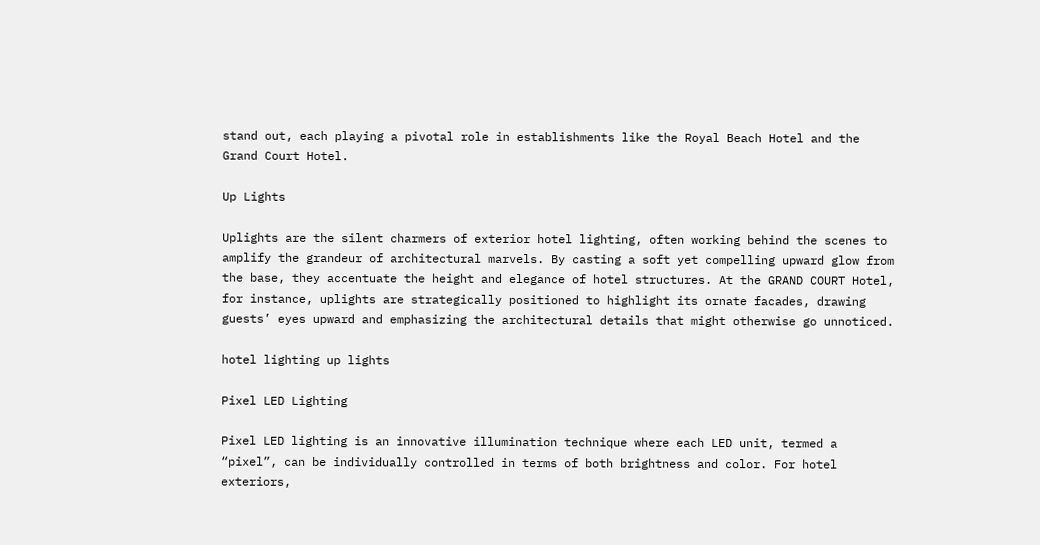stand out, each playing a pivotal role in establishments like the Royal Beach Hotel and the Grand Court Hotel.

Up Lights

Uplights are the silent charmers of exterior hotel lighting, often working behind the scenes to amplify the grandeur of architectural marvels. By casting a soft yet compelling upward glow from the base, they accentuate the height and elegance of hotel structures. At the GRAND COURT Hotel, for instance, uplights are strategically positioned to highlight its ornate facades, drawing guests’ eyes upward and emphasizing the architectural details that might otherwise go unnoticed.

hotel lighting up lights

Pixel LED Lighting

Pixel LED lighting is an innovative illumination technique where each LED unit, termed a “pixel”, can be individually controlled in terms of both brightness and color. For hotel exteriors,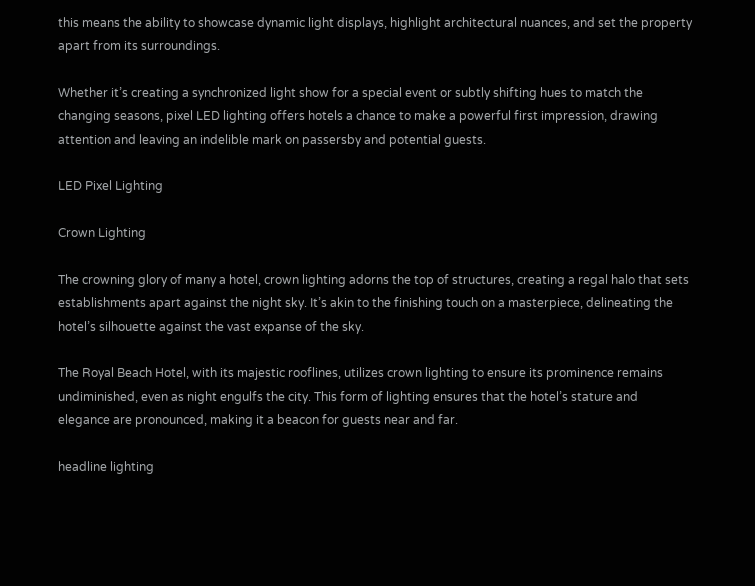this means the ability to showcase dynamic light displays, highlight architectural nuances, and set the property apart from its surroundings.

Whether it’s creating a synchronized light show for a special event or subtly shifting hues to match the changing seasons, pixel LED lighting offers hotels a chance to make a powerful first impression, drawing attention and leaving an indelible mark on passersby and potential guests.

LED Pixel Lighting

Crown Lighting

The crowning glory of many a hotel, crown lighting adorns the top of structures, creating a regal halo that sets establishments apart against the night sky. It’s akin to the finishing touch on a masterpiece, delineating the hotel’s silhouette against the vast expanse of the sky.

The Royal Beach Hotel, with its majestic rooflines, utilizes crown lighting to ensure its prominence remains undiminished, even as night engulfs the city. This form of lighting ensures that the hotel’s stature and elegance are pronounced, making it a beacon for guests near and far.

headline lighting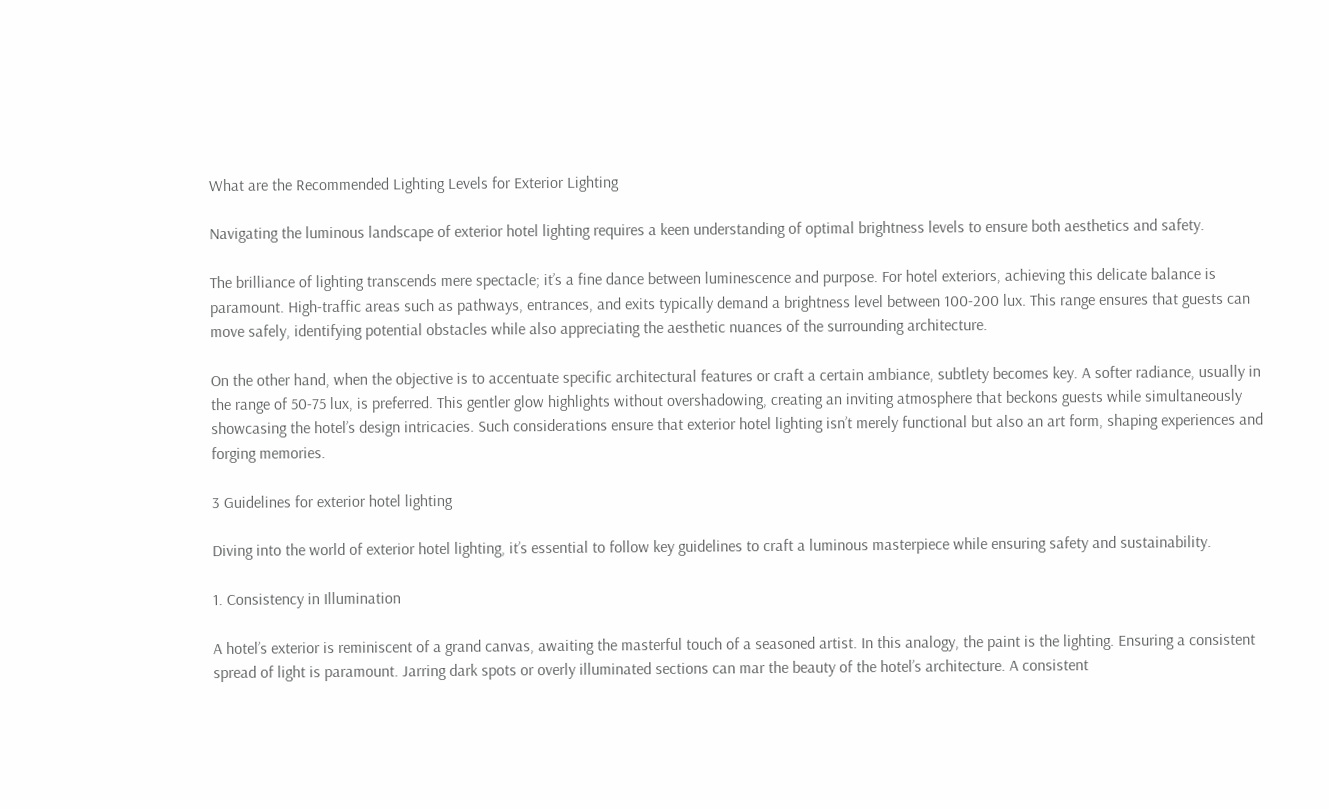What are the Recommended Lighting Levels for Exterior Lighting

Navigating the luminous landscape of exterior hotel lighting requires a keen understanding of optimal brightness levels to ensure both aesthetics and safety.

The brilliance of lighting transcends mere spectacle; it’s a fine dance between luminescence and purpose. For hotel exteriors, achieving this delicate balance is paramount. High-traffic areas such as pathways, entrances, and exits typically demand a brightness level between 100-200 lux. This range ensures that guests can move safely, identifying potential obstacles while also appreciating the aesthetic nuances of the surrounding architecture.

On the other hand, when the objective is to accentuate specific architectural features or craft a certain ambiance, subtlety becomes key. A softer radiance, usually in the range of 50-75 lux, is preferred. This gentler glow highlights without overshadowing, creating an inviting atmosphere that beckons guests while simultaneously showcasing the hotel’s design intricacies. Such considerations ensure that exterior hotel lighting isn’t merely functional but also an art form, shaping experiences and forging memories.

3 Guidelines for exterior hotel lighting

Diving into the world of exterior hotel lighting, it’s essential to follow key guidelines to craft a luminous masterpiece while ensuring safety and sustainability.

1. Consistency in Illumination

A hotel’s exterior is reminiscent of a grand canvas, awaiting the masterful touch of a seasoned artist. In this analogy, the paint is the lighting. Ensuring a consistent spread of light is paramount. Jarring dark spots or overly illuminated sections can mar the beauty of the hotel’s architecture. A consistent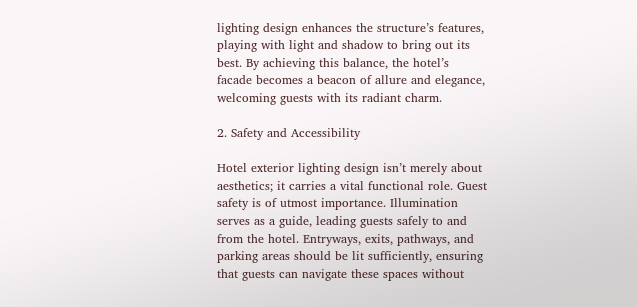lighting design enhances the structure’s features, playing with light and shadow to bring out its best. By achieving this balance, the hotel’s facade becomes a beacon of allure and elegance, welcoming guests with its radiant charm.

2. Safety and Accessibility

Hotel exterior lighting design isn’t merely about aesthetics; it carries a vital functional role. Guest safety is of utmost importance. Illumination serves as a guide, leading guests safely to and from the hotel. Entryways, exits, pathways, and parking areas should be lit sufficiently, ensuring that guests can navigate these spaces without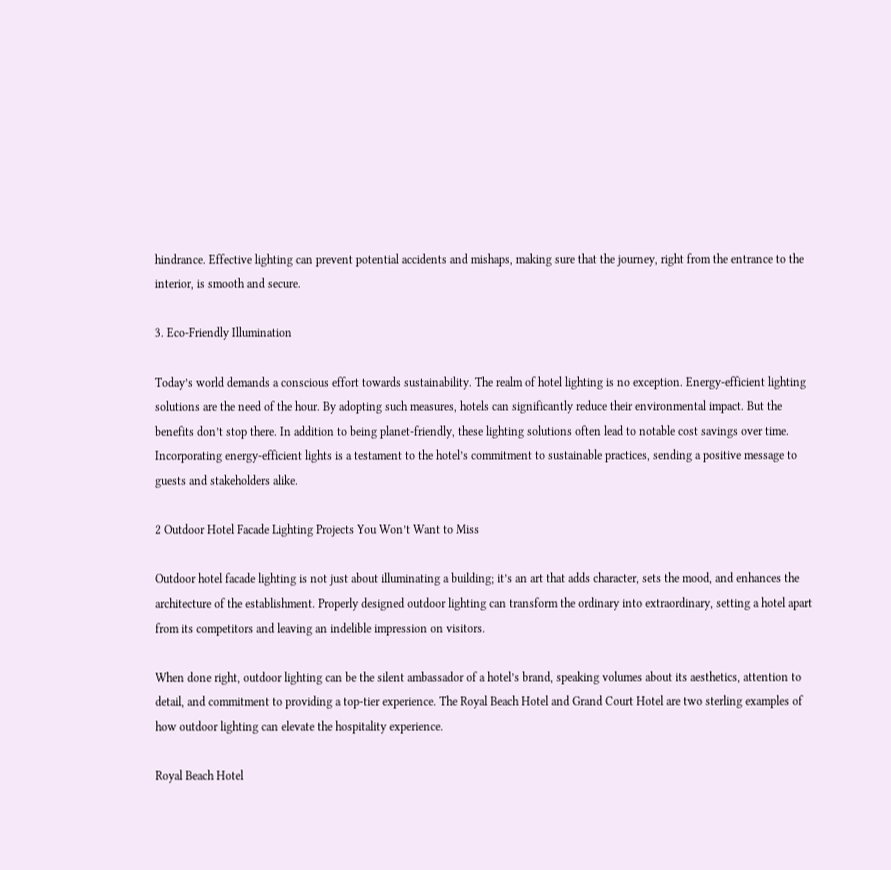hindrance. Effective lighting can prevent potential accidents and mishaps, making sure that the journey, right from the entrance to the interior, is smooth and secure.

3. Eco-Friendly Illumination

Today’s world demands a conscious effort towards sustainability. The realm of hotel lighting is no exception. Energy-efficient lighting solutions are the need of the hour. By adopting such measures, hotels can significantly reduce their environmental impact. But the benefits don’t stop there. In addition to being planet-friendly, these lighting solutions often lead to notable cost savings over time. Incorporating energy-efficient lights is a testament to the hotel’s commitment to sustainable practices, sending a positive message to guests and stakeholders alike.

2 Outdoor Hotel Facade Lighting Projects You Won’t Want to Miss

Outdoor hotel facade lighting is not just about illuminating a building; it’s an art that adds character, sets the mood, and enhances the architecture of the establishment. Properly designed outdoor lighting can transform the ordinary into extraordinary, setting a hotel apart from its competitors and leaving an indelible impression on visitors.

When done right, outdoor lighting can be the silent ambassador of a hotel’s brand, speaking volumes about its aesthetics, attention to detail, and commitment to providing a top-tier experience. The Royal Beach Hotel and Grand Court Hotel are two sterling examples of how outdoor lighting can elevate the hospitality experience.

Royal Beach Hotel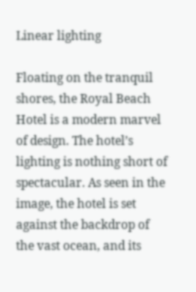Linear lighting

Floating on the tranquil shores, the Royal Beach Hotel is a modern marvel of design. The hotel’s lighting is nothing short of spectacular. As seen in the image, the hotel is set against the backdrop of the vast ocean, and its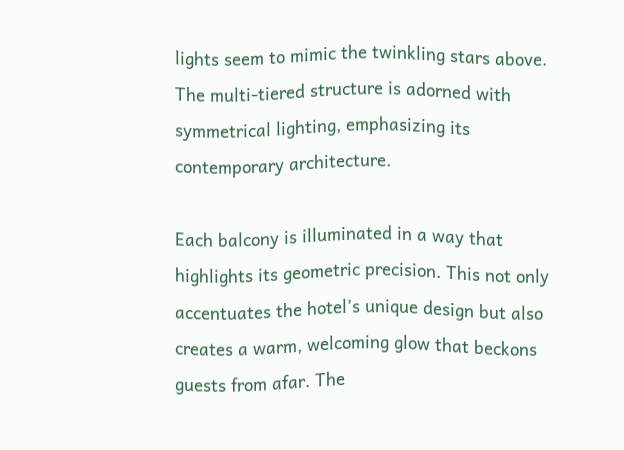lights seem to mimic the twinkling stars above. The multi-tiered structure is adorned with symmetrical lighting, emphasizing its contemporary architecture.

Each balcony is illuminated in a way that highlights its geometric precision. This not only accentuates the hotel’s unique design but also creates a warm, welcoming glow that beckons guests from afar. The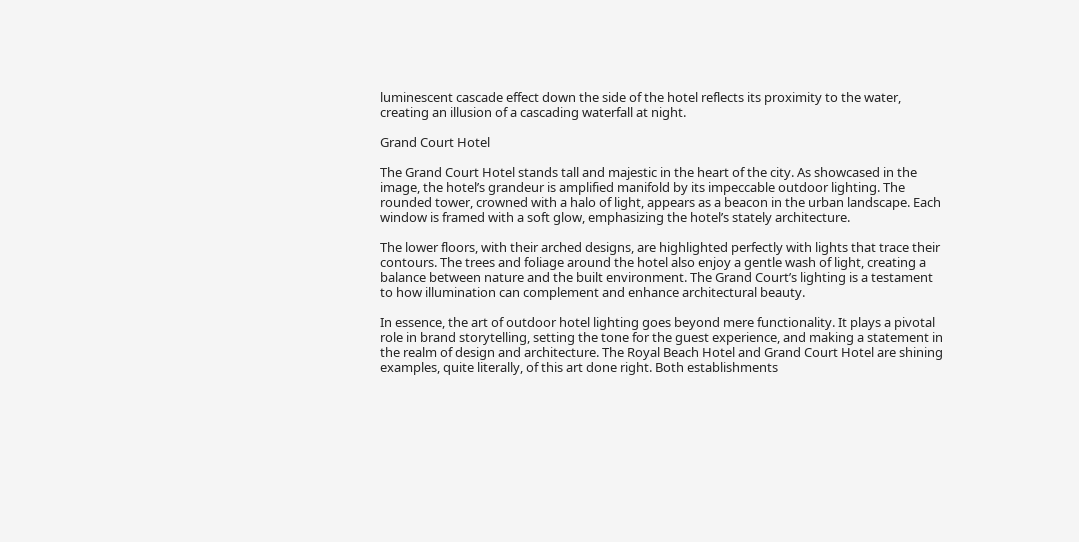luminescent cascade effect down the side of the hotel reflects its proximity to the water, creating an illusion of a cascading waterfall at night.

Grand Court Hotel

The Grand Court Hotel stands tall and majestic in the heart of the city. As showcased in the image, the hotel’s grandeur is amplified manifold by its impeccable outdoor lighting. The rounded tower, crowned with a halo of light, appears as a beacon in the urban landscape. Each window is framed with a soft glow, emphasizing the hotel’s stately architecture.

The lower floors, with their arched designs, are highlighted perfectly with lights that trace their contours. The trees and foliage around the hotel also enjoy a gentle wash of light, creating a balance between nature and the built environment. The Grand Court’s lighting is a testament to how illumination can complement and enhance architectural beauty.

In essence, the art of outdoor hotel lighting goes beyond mere functionality. It plays a pivotal role in brand storytelling, setting the tone for the guest experience, and making a statement in the realm of design and architecture. The Royal Beach Hotel and Grand Court Hotel are shining examples, quite literally, of this art done right. Both establishments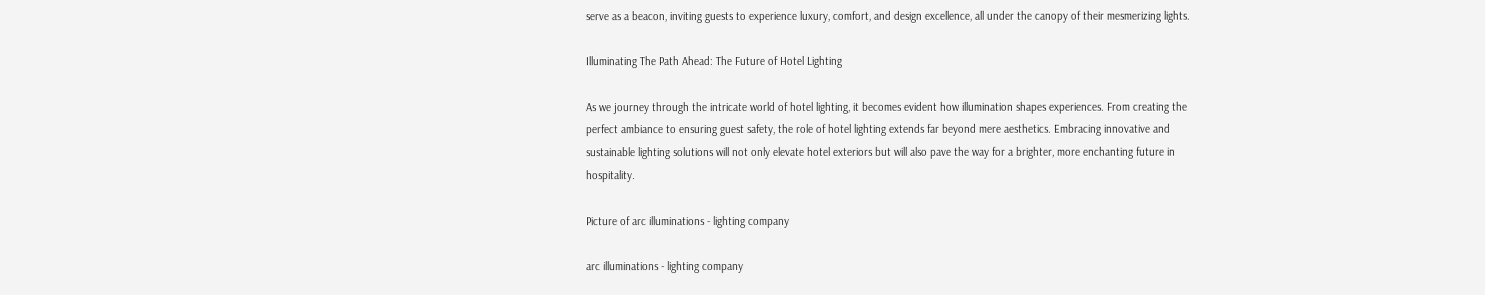serve as a beacon, inviting guests to experience luxury, comfort, and design excellence, all under the canopy of their mesmerizing lights.

Illuminating The Path Ahead: The Future of Hotel Lighting

As we journey through the intricate world of hotel lighting, it becomes evident how illumination shapes experiences. From creating the perfect ambiance to ensuring guest safety, the role of hotel lighting extends far beyond mere aesthetics. Embracing innovative and sustainable lighting solutions will not only elevate hotel exteriors but will also pave the way for a brighter, more enchanting future in hospitality.

Picture of arc illuminations - lighting company

arc illuminations - lighting company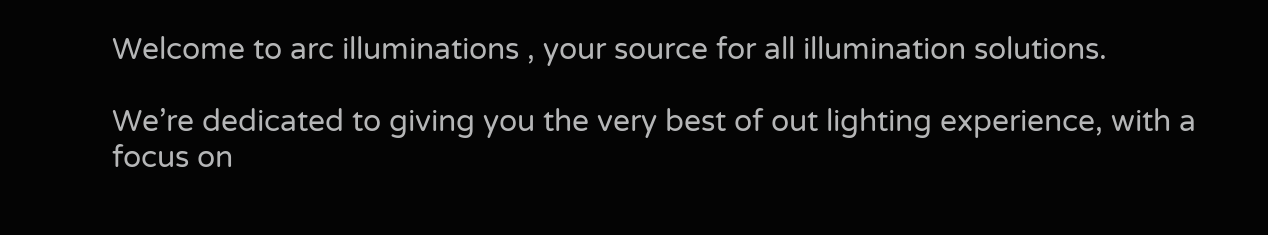Welcome to arc illuminations , your source for all illumination solutions.

We’re dedicated to giving you the very best of out lighting experience, with a focus on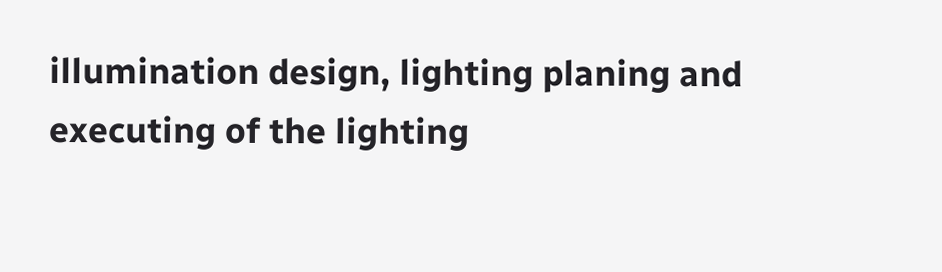illumination design, lighting planing and executing of the lighting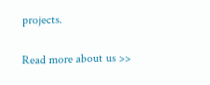projects.

Read more about us >>